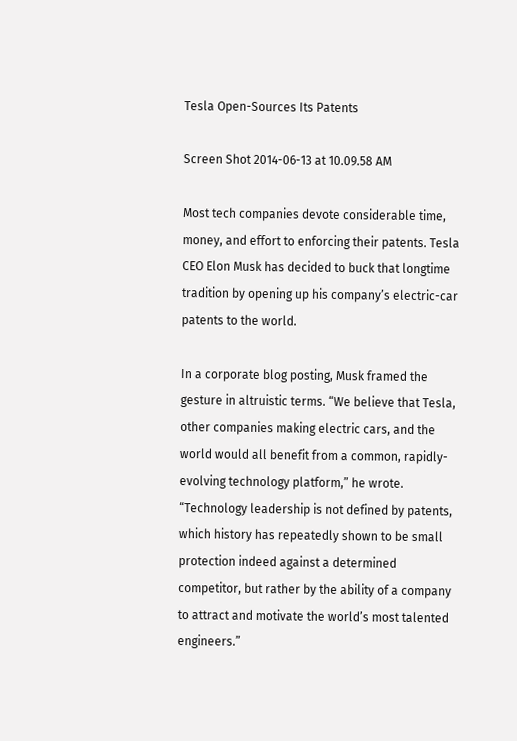Tesla Open-Sources Its Patents

Screen Shot 2014-06-13 at 10.09.58 AM

Most tech companies devote considerable time, money, and effort to enforcing their patents. Tesla CEO Elon Musk has decided to buck that longtime tradition by opening up his company’s electric-car patents to the world.

In a corporate blog posting, Musk framed the gesture in altruistic terms. “We believe that Tesla, other companies making electric cars, and the world would all benefit from a common, rapidly-evolving technology platform,” he wrote. “Technology leadership is not defined by patents, which history has repeatedly shown to be small protection indeed against a determined competitor, but rather by the ability of a company to attract and motivate the world’s most talented engineers.”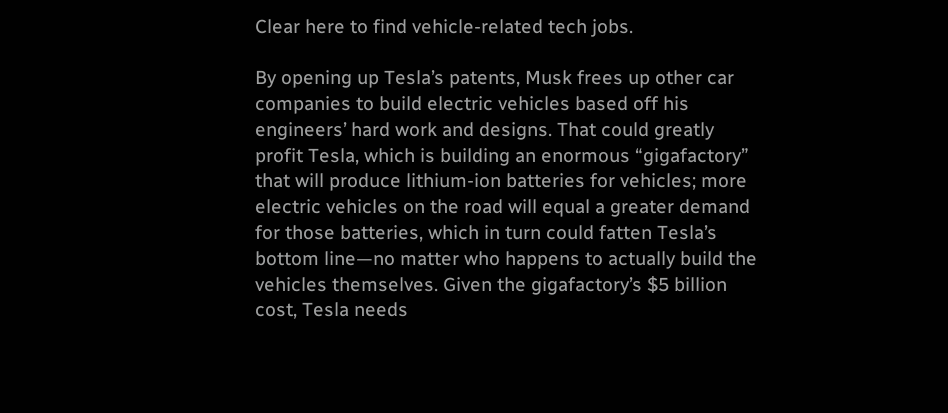Clear here to find vehicle-related tech jobs.

By opening up Tesla’s patents, Musk frees up other car companies to build electric vehicles based off his engineers’ hard work and designs. That could greatly profit Tesla, which is building an enormous “gigafactory” that will produce lithium-ion batteries for vehicles; more electric vehicles on the road will equal a greater demand for those batteries, which in turn could fatten Tesla’s bottom line—no matter who happens to actually build the vehicles themselves. Given the gigafactory’s $5 billion cost, Tesla needs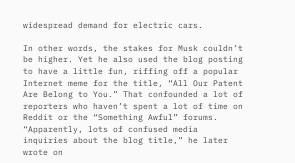widespread demand for electric cars.

In other words, the stakes for Musk couldn’t be higher. Yet he also used the blog posting to have a little fun, riffing off a popular Internet meme for the title, “All Our Patent Are Belong to You.” That confounded a lot of reporters who haven’t spent a lot of time on Reddit or the “Something Awful” forums. “Apparently, lots of confused media inquiries about the blog title,” he later wrote on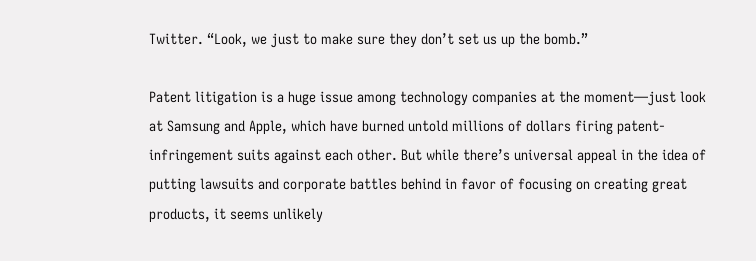Twitter. “Look, we just to make sure they don’t set us up the bomb.”

Patent litigation is a huge issue among technology companies at the moment—just look at Samsung and Apple, which have burned untold millions of dollars firing patent-infringement suits against each other. But while there’s universal appeal in the idea of putting lawsuits and corporate battles behind in favor of focusing on creating great products, it seems unlikely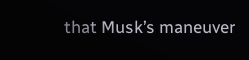that Musk’s maneuver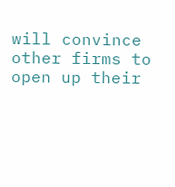will convince other firms to open up their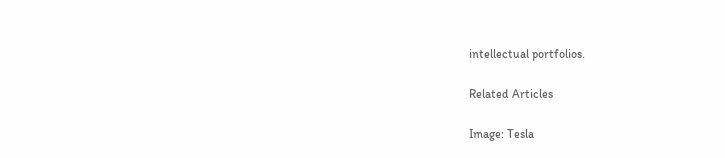intellectual portfolios.

Related Articles

Image: Tesla